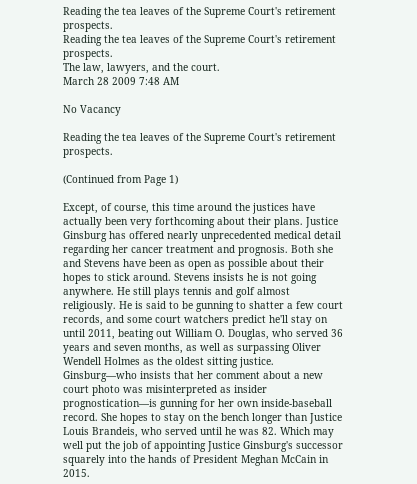Reading the tea leaves of the Supreme Court's retirement prospects.
Reading the tea leaves of the Supreme Court's retirement prospects.
The law, lawyers, and the court.
March 28 2009 7:48 AM

No Vacancy

Reading the tea leaves of the Supreme Court's retirement prospects.

(Continued from Page 1)

Except, of course, this time around the justices have actually been very forthcoming about their plans. Justice Ginsburg has offered nearly unprecedented medical detail regarding her cancer treatment and prognosis. Both she and Stevens have been as open as possible about their hopes to stick around. Stevens insists he is not going anywhere. He still plays tennis and golf almost religiously. He is said to be gunning to shatter a few court records, and some court watchers predict he'll stay on until 2011, beating out William O. Douglas, who served 36 years and seven months, as well as surpassing Oliver Wendell Holmes as the oldest sitting justice. Ginsburg—who insists that her comment about a new court photo was misinterpreted as insider prognostication—is gunning for her own inside-baseball record. She hopes to stay on the bench longer than Justice Louis Brandeis, who served until he was 82. Which may well put the job of appointing Justice Ginsburg's successor squarely into the hands of President Meghan McCain in 2015.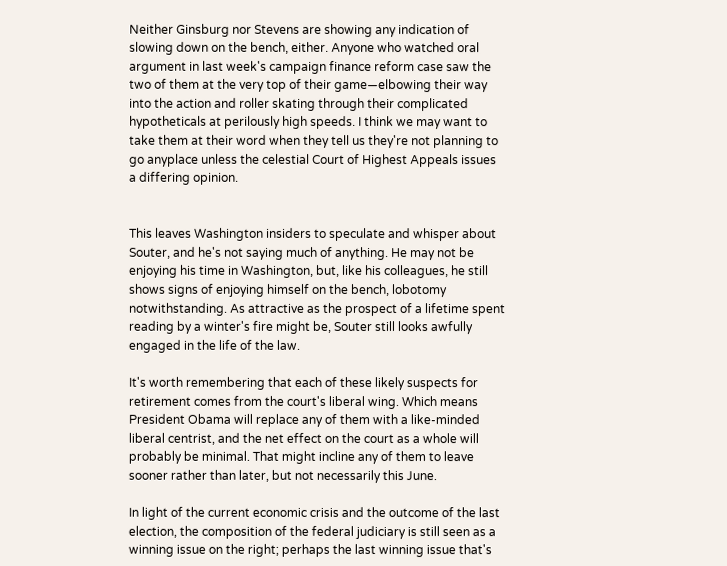Neither Ginsburg nor Stevens are showing any indication of slowing down on the bench, either. Anyone who watched oral argument in last week's campaign finance reform case saw the two of them at the very top of their game—elbowing their way into the action and roller skating through their complicated hypotheticals at perilously high speeds. I think we may want to take them at their word when they tell us they're not planning to go anyplace unless the celestial Court of Highest Appeals issues a differing opinion.


This leaves Washington insiders to speculate and whisper about Souter, and he's not saying much of anything. He may not be enjoying his time in Washington, but, like his colleagues, he still shows signs of enjoying himself on the bench, lobotomy notwithstanding. As attractive as the prospect of a lifetime spent reading by a winter's fire might be, Souter still looks awfully engaged in the life of the law.

It's worth remembering that each of these likely suspects for retirement comes from the court's liberal wing. Which means President Obama will replace any of them with a like-minded liberal centrist, and the net effect on the court as a whole will probably be minimal. That might incline any of them to leave sooner rather than later, but not necessarily this June.

In light of the current economic crisis and the outcome of the last election, the composition of the federal judiciary is still seen as a winning issue on the right; perhaps the last winning issue that's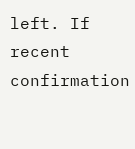left. If recent confirmation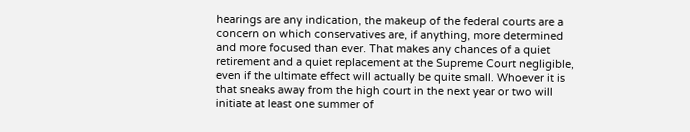hearings are any indication, the makeup of the federal courts are a concern on which conservatives are, if anything, more determined and more focused than ever. That makes any chances of a quiet retirement and a quiet replacement at the Supreme Court negligible, even if the ultimate effect will actually be quite small. Whoever it is that sneaks away from the high court in the next year or two will initiate at least one summer of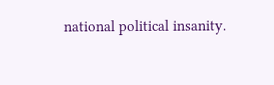national political insanity.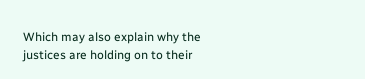Which may also explain why the justices are holding on to their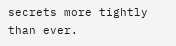secrets more tightly than ever.